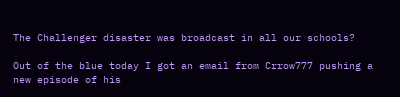The Challenger disaster was broadcast in all our schools?

Out of the blue today I got an email from Crrow777 pushing a new episode of his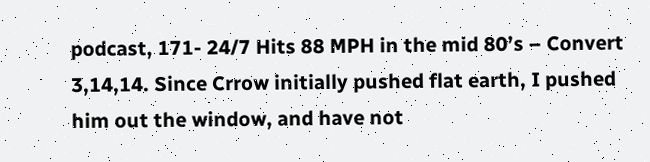podcast, 171- 24/7 Hits 88 MPH in the mid 80’s – Convert 3,14,14. Since Crrow initially pushed flat earth, I pushed him out the window, and have not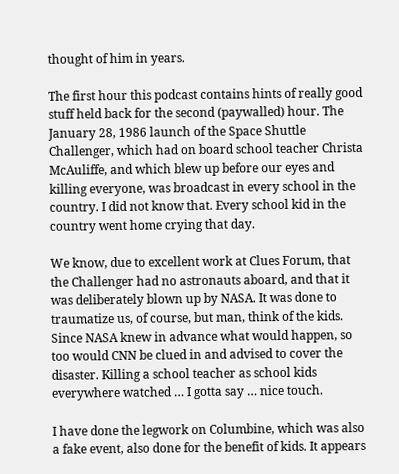thought of him in years.

The first hour this podcast contains hints of really good stuff held back for the second (paywalled) hour. The January 28, 1986 launch of the Space Shuttle Challenger, which had on board school teacher Christa McAuliffe, and which blew up before our eyes and killing everyone, was broadcast in every school in the country. I did not know that. Every school kid in the country went home crying that day.

We know, due to excellent work at Clues Forum, that the Challenger had no astronauts aboard, and that it was deliberately blown up by NASA. It was done to traumatize us, of course, but man, think of the kids. Since NASA knew in advance what would happen, so too would CNN be clued in and advised to cover the disaster. Killing a school teacher as school kids everywhere watched … I gotta say … nice touch.

I have done the legwork on Columbine, which was also a fake event, also done for the benefit of kids. It appears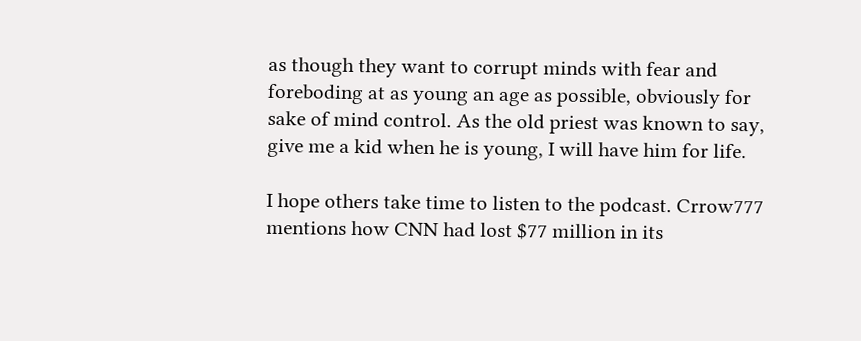as though they want to corrupt minds with fear and foreboding at as young an age as possible, obviously for sake of mind control. As the old priest was known to say, give me a kid when he is young, I will have him for life.

I hope others take time to listen to the podcast. Crrow777 mentions how CNN had lost $77 million in its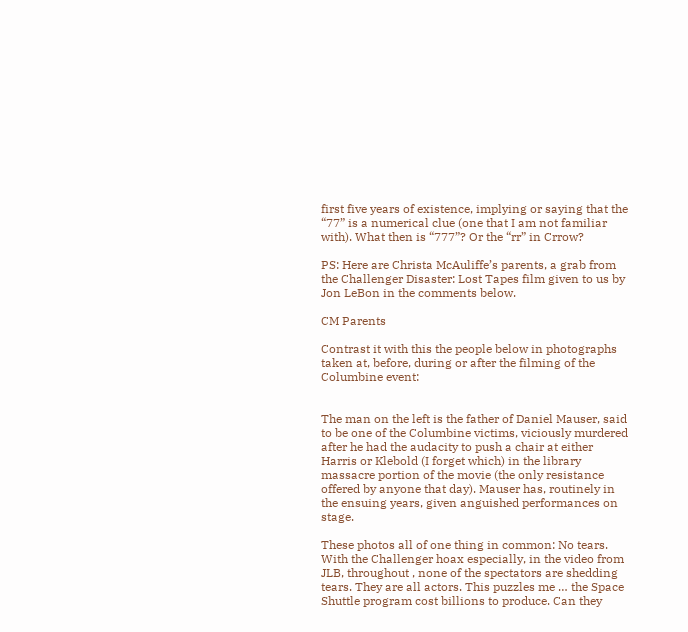first five years of existence, implying or saying that the “77” is a numerical clue (one that I am not familiar with). What then is “777”? Or the “rr” in Crrow?

PS: Here are Christa McAuliffe’s parents, a grab from the Challenger Disaster: Lost Tapes film given to us by Jon LeBon in the comments below.

CM Parents

Contrast it with this the people below in photographs taken at, before, during or after the filming of the Columbine event:


The man on the left is the father of Daniel Mauser, said to be one of the Columbine victims, viciously murdered after he had the audacity to push a chair at either Harris or Klebold (I forget which) in the library massacre portion of the movie (the only resistance offered by anyone that day). Mauser has, routinely in the ensuing years, given anguished performances on stage.

These photos all of one thing in common: No tears. With the Challenger hoax especially, in the video from JLB, throughout , none of the spectators are shedding tears. They are all actors. This puzzles me … the Space Shuttle program cost billions to produce. Can they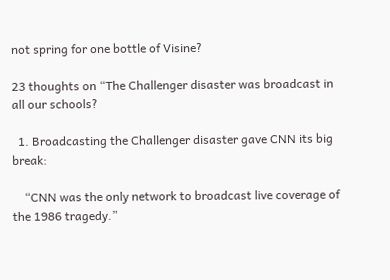not spring for one bottle of Visine?

23 thoughts on “The Challenger disaster was broadcast in all our schools?

  1. Broadcasting the Challenger disaster gave CNN its big break:

    “CNN was the only network to broadcast live coverage of the 1986 tragedy.”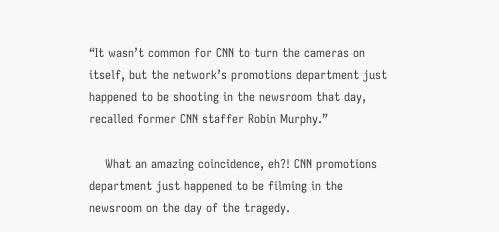“It wasn’t common for CNN to turn the cameras on itself, but the network’s promotions department just happened to be shooting in the newsroom that day, recalled former CNN staffer Robin Murphy.”

    What an amazing coincidence, eh?! CNN promotions department just happened to be filming in the newsroom on the day of the tragedy.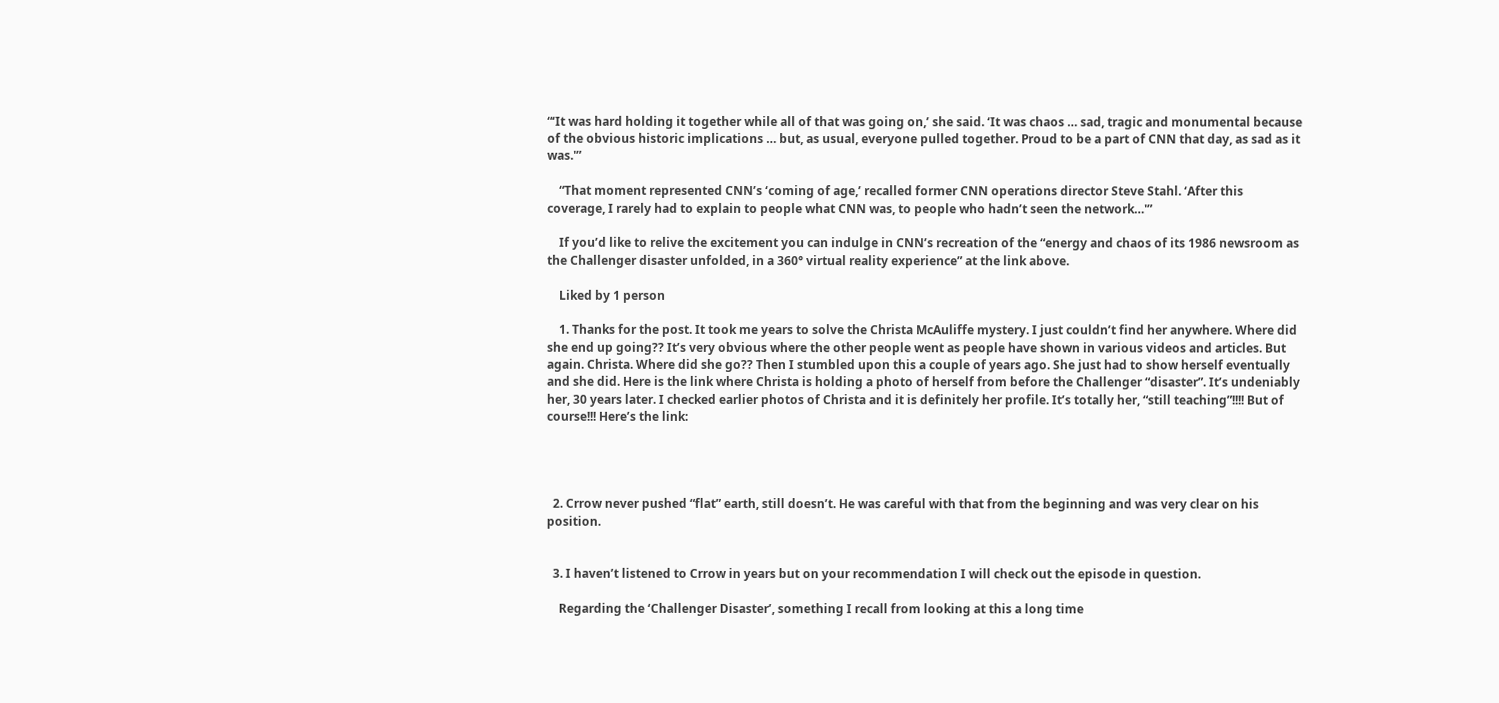“‘It was hard holding it together while all of that was going on,’ she said. ‘It was chaos … sad, tragic and monumental because of the obvious historic implications … but, as usual, everyone pulled together. Proud to be a part of CNN that day, as sad as it was.'”

    “That moment represented CNN’s ‘coming of age,’ recalled former CNN operations director Steve Stahl. ‘After this coverage, I rarely had to explain to people what CNN was, to people who hadn’t seen the network…'”

    If you’d like to relive the excitement you can indulge in CNN’s recreation of the “energy and chaos of its 1986 newsroom as the Challenger disaster unfolded, in a 360° virtual reality experience” at the link above.

    Liked by 1 person

    1. Thanks for the post. It took me years to solve the Christa McAuliffe mystery. I just couldn’t find her anywhere. Where did she end up going?? It’s very obvious where the other people went as people have shown in various videos and articles. But again. Christa. Where did she go?? Then I stumbled upon this a couple of years ago. She just had to show herself eventually and she did. Here is the link where Christa is holding a photo of herself from before the Challenger “disaster”. It’s undeniably her, 30 years later. I checked earlier photos of Christa and it is definitely her profile. It’s totally her, “still teaching”!!!! But of course!!! Here’s the link:




  2. Crrow never pushed “flat” earth, still doesn’t. He was careful with that from the beginning and was very clear on his position.


  3. I haven’t listened to Crrow in years but on your recommendation I will check out the episode in question.

    Regarding the ‘Challenger Disaster’, something I recall from looking at this a long time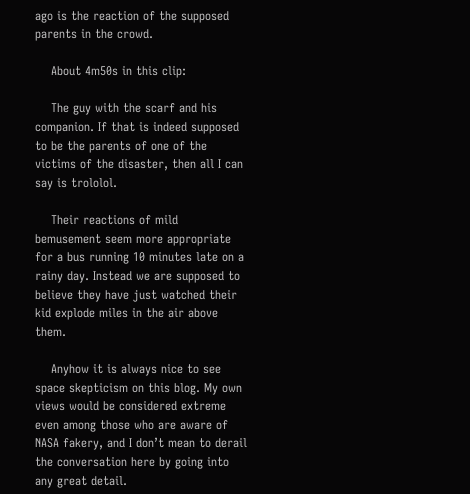ago is the reaction of the supposed parents in the crowd.

    About 4m50s in this clip:

    The guy with the scarf and his companion. If that is indeed supposed to be the parents of one of the victims of the disaster, then all I can say is trololol.

    Their reactions of mild bemusement seem more appropriate for a bus running 10 minutes late on a rainy day. Instead we are supposed to believe they have just watched their kid explode miles in the air above them.

    Anyhow it is always nice to see space skepticism on this blog. My own views would be considered extreme even among those who are aware of NASA fakery, and I don’t mean to derail the conversation here by going into any great detail.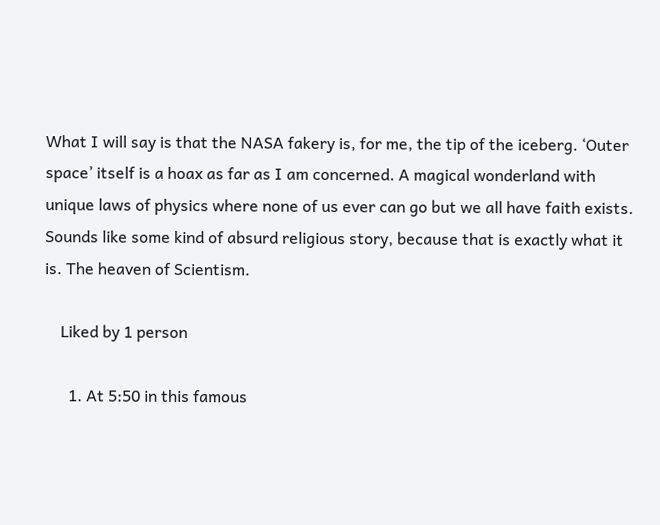What I will say is that the NASA fakery is, for me, the tip of the iceberg. ‘Outer space’ itself is a hoax as far as I am concerned. A magical wonderland with unique laws of physics where none of us ever can go but we all have faith exists. Sounds like some kind of absurd religious story, because that is exactly what it is. The heaven of Scientism.

    Liked by 1 person

      1. At 5:50 in this famous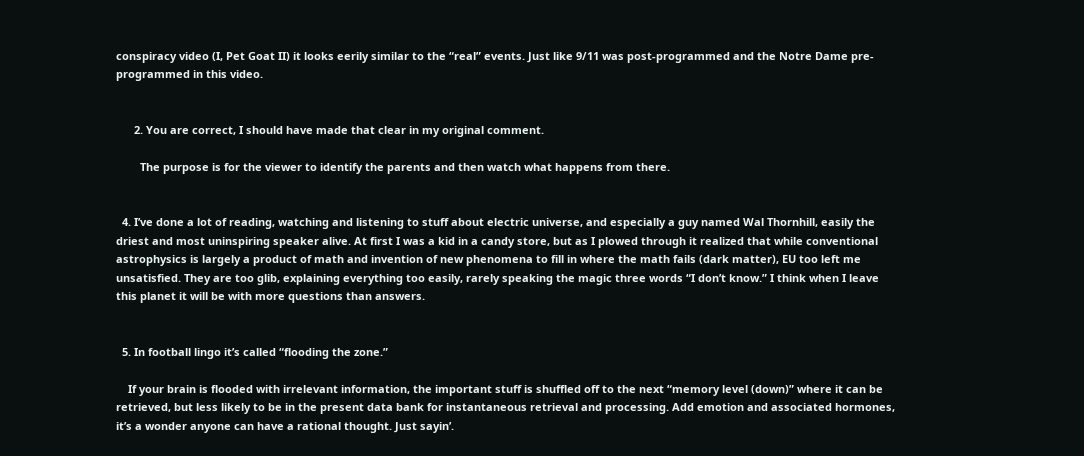conspiracy video (I, Pet Goat II) it looks eerily similar to the “real” events. Just like 9/11 was post-programmed and the Notre Dame pre-programmed in this video.


      2. You are correct, I should have made that clear in my original comment.

        The purpose is for the viewer to identify the parents and then watch what happens from there.


  4. I’ve done a lot of reading, watching and listening to stuff about electric universe, and especially a guy named Wal Thornhill, easily the driest and most uninspiring speaker alive. At first I was a kid in a candy store, but as I plowed through it realized that while conventional astrophysics is largely a product of math and invention of new phenomena to fill in where the math fails (dark matter), EU too left me unsatisfied. They are too glib, explaining everything too easily, rarely speaking the magic three words “I don’t know.” I think when I leave this planet it will be with more questions than answers.


  5. In football lingo it’s called “flooding the zone.”

    If your brain is flooded with irrelevant information, the important stuff is shuffled off to the next “memory level (down)” where it can be retrieved, but less likely to be in the present data bank for instantaneous retrieval and processing. Add emotion and associated hormones, it’s a wonder anyone can have a rational thought. Just sayin’.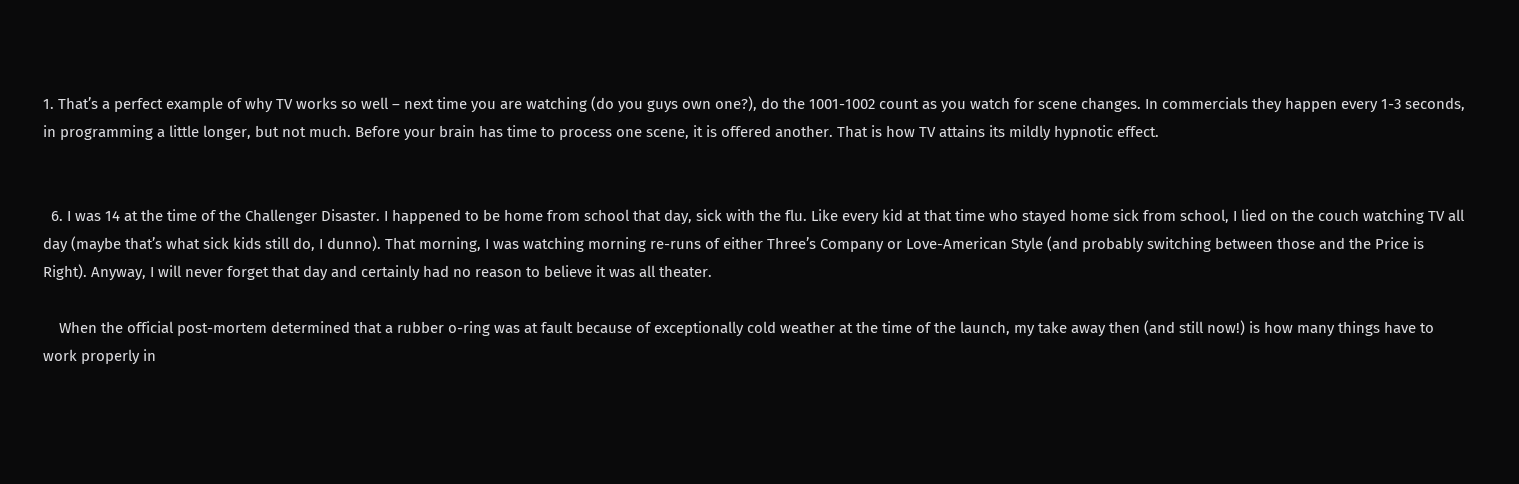1. That’s a perfect example of why TV works so well – next time you are watching (do you guys own one?), do the 1001-1002 count as you watch for scene changes. In commercials they happen every 1-3 seconds, in programming a little longer, but not much. Before your brain has time to process one scene, it is offered another. That is how TV attains its mildly hypnotic effect.


  6. I was 14 at the time of the Challenger Disaster. I happened to be home from school that day, sick with the flu. Like every kid at that time who stayed home sick from school, I lied on the couch watching TV all day (maybe that’s what sick kids still do, I dunno). That morning, I was watching morning re-runs of either Three’s Company or Love-American Style (and probably switching between those and the Price is Right). Anyway, I will never forget that day and certainly had no reason to believe it was all theater.

    When the official post-mortem determined that a rubber o-ring was at fault because of exceptionally cold weather at the time of the launch, my take away then (and still now!) is how many things have to work properly in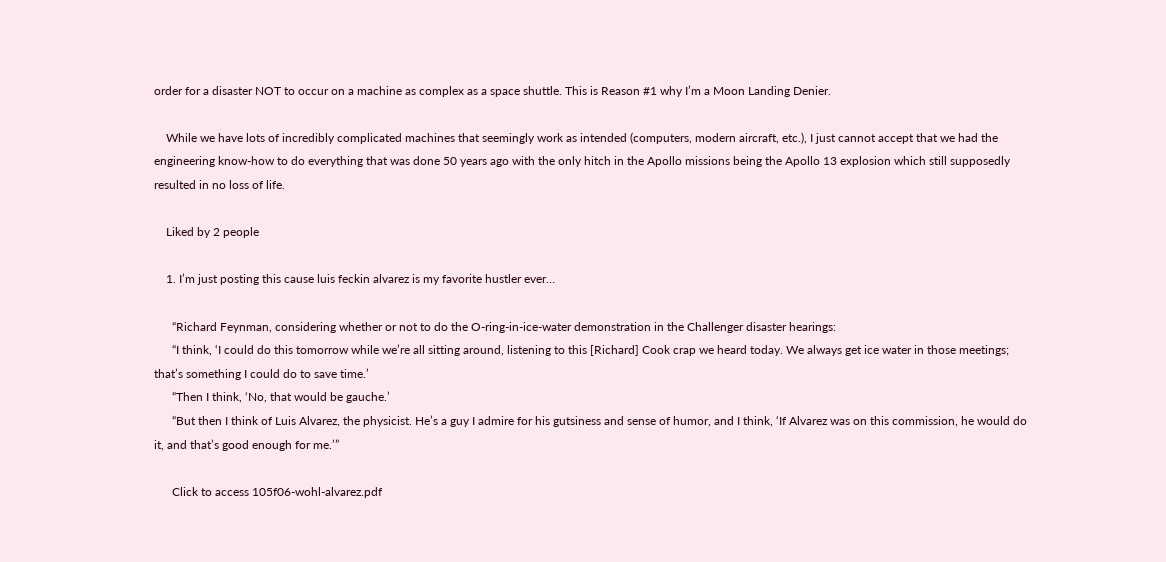order for a disaster NOT to occur on a machine as complex as a space shuttle. This is Reason #1 why I’m a Moon Landing Denier.

    While we have lots of incredibly complicated machines that seemingly work as intended (computers, modern aircraft, etc.), I just cannot accept that we had the engineering know-how to do everything that was done 50 years ago with the only hitch in the Apollo missions being the Apollo 13 explosion which still supposedly resulted in no loss of life.

    Liked by 2 people

    1. I’m just posting this cause luis feckin alvarez is my favorite hustler ever…

      “Richard Feynman, considering whether or not to do the O-ring-in-ice-water demonstration in the Challenger disaster hearings:
      “I think, ‘I could do this tomorrow while we’re all sitting around, listening to this [Richard] Cook crap we heard today. We always get ice water in those meetings; that’s something I could do to save time.’
      “Then I think, ‘No, that would be gauche.’
      “But then I think of Luis Alvarez, the physicist. He’s a guy I admire for his gutsiness and sense of humor, and I think, ‘If Alvarez was on this commission, he would do it, and that’s good enough for me.’”

      Click to access 105f06-wohl-alvarez.pdf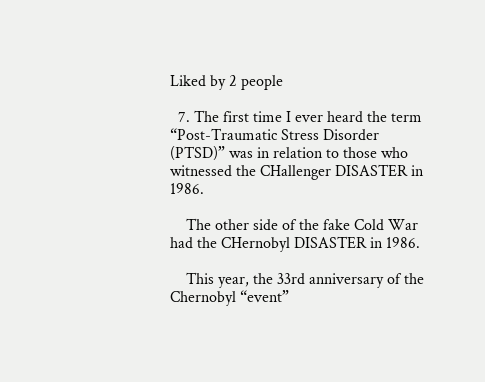Liked by 2 people

  7. The first time I ever heard the term “Post-Traumatic Stress Disorder (PTSD)” was in relation to those who witnessed the CHallenger DISASTER in 1986.

    The other side of the fake Cold War had the CHernobyl DISASTER in 1986.

    This year, the 33rd anniversary of the Chernobyl “event”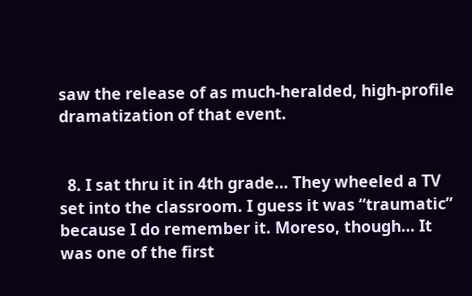saw the release of as much-heralded, high-profile dramatization of that event.


  8. I sat thru it in 4th grade… They wheeled a TV set into the classroom. I guess it was “traumatic” because I do remember it. Moreso, though… It was one of the first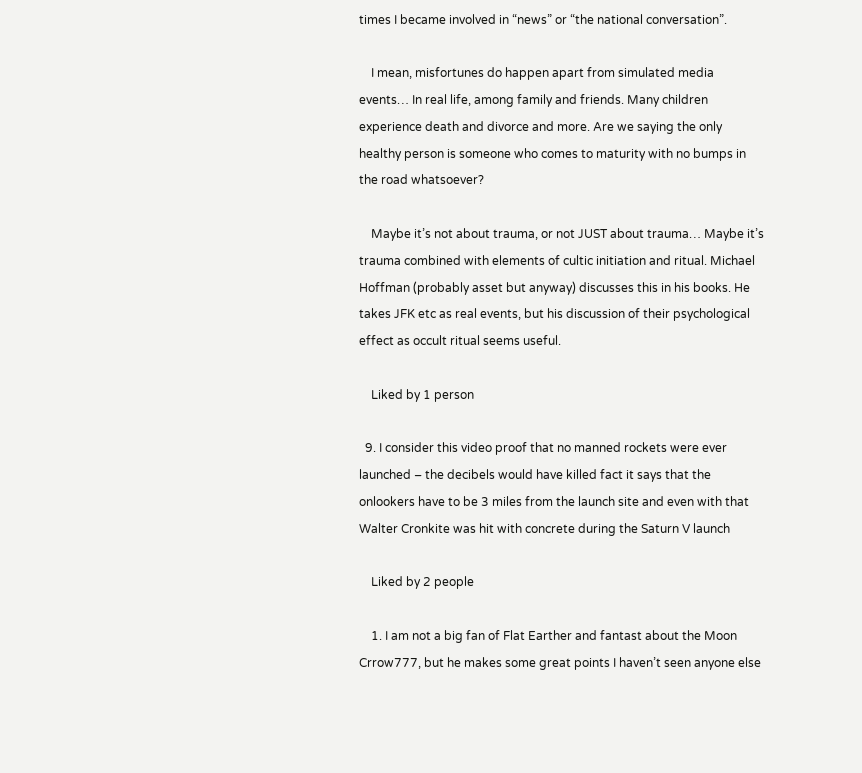times I became involved in “news” or “the national conversation”.

    I mean, misfortunes do happen apart from simulated media events… In real life, among family and friends. Many children experience death and divorce and more. Are we saying the only healthy person is someone who comes to maturity with no bumps in the road whatsoever?

    Maybe it’s not about trauma, or not JUST about trauma… Maybe it’s trauma combined with elements of cultic initiation and ritual. Michael Hoffman (probably asset but anyway) discusses this in his books. He takes JFK etc as real events, but his discussion of their psychological effect as occult ritual seems useful.

    Liked by 1 person

  9. I consider this video proof that no manned rockets were ever launched – the decibels would have killed fact it says that the onlookers have to be 3 miles from the launch site and even with that Walter Cronkite was hit with concrete during the Saturn V launch

    Liked by 2 people

    1. I am not a big fan of Flat Earther and fantast about the Moon Crrow777, but he makes some great points I haven’t seen anyone else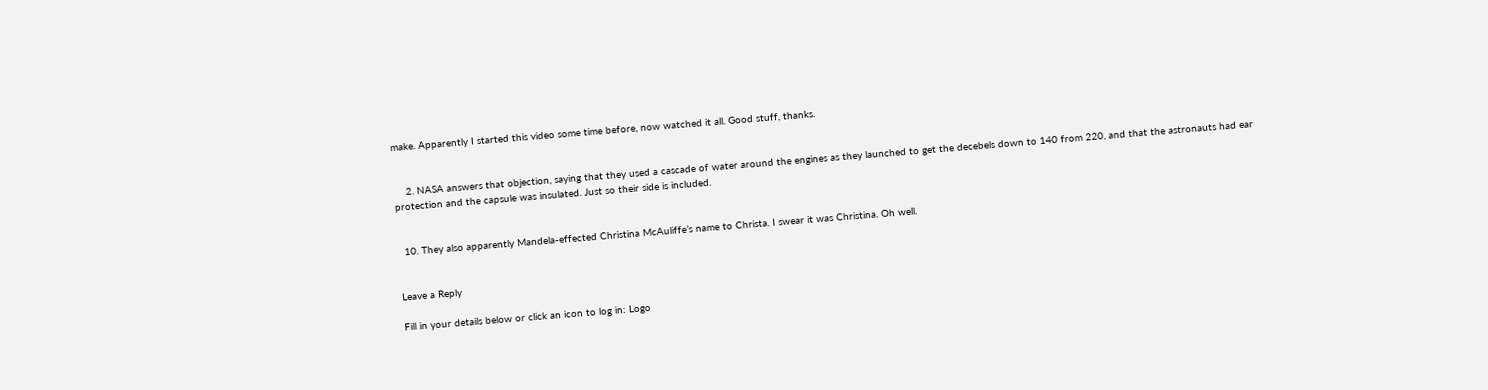make. Apparently I started this video some time before, now watched it all. Good stuff, thanks.


    2. NASA answers that objection, saying that they used a cascade of water around the engines as they launched to get the decebels down to 140 from 220, and that the astronauts had ear protection and the capsule was insulated. Just so their side is included.


  10. They also apparently Mandela-effected Christina McAuliffe’s name to Christa. I swear it was Christina. Oh well.


Leave a Reply

Fill in your details below or click an icon to log in: Logo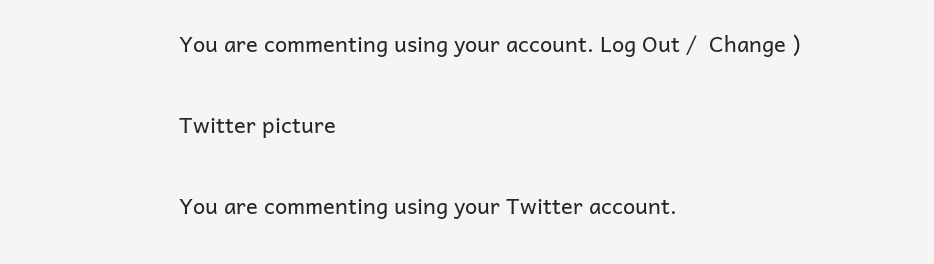You are commenting using your account. Log Out /  Change )

Twitter picture

You are commenting using your Twitter account.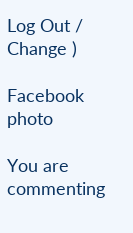Log Out /  Change )

Facebook photo

You are commenting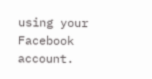using your Facebook account.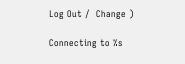Log Out /  Change )

Connecting to %s